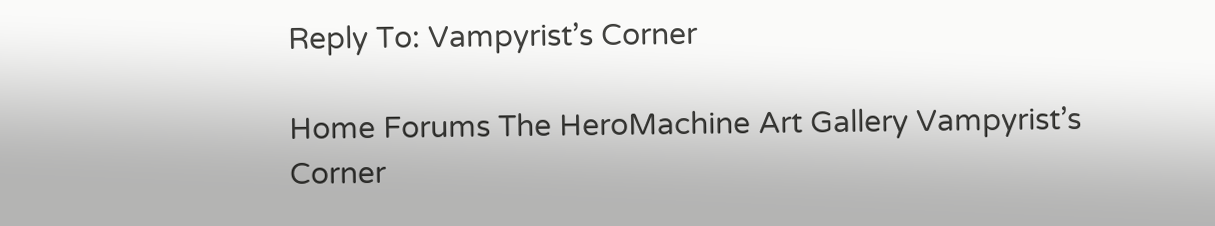Reply To: Vampyrist’s Corner

Home Forums The HeroMachine Art Gallery Vampyrist’s Corner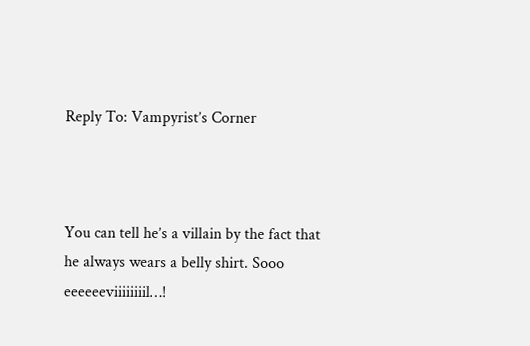Reply To: Vampyrist’s Corner



You can tell he’s a villain by the fact that he always wears a belly shirt. Sooo eeeeeeviiiiiiiil…!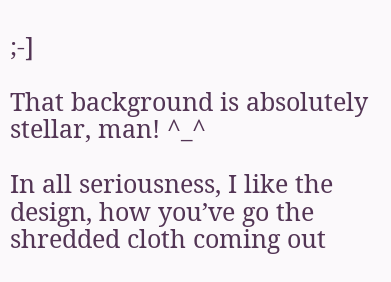;-]

That background is absolutely stellar, man! ^_^

In all seriousness, I like the design, how you’ve go the shredded cloth coming out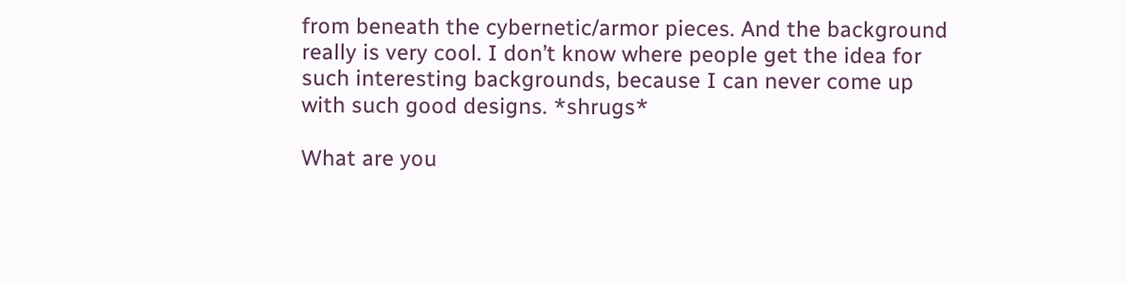from beneath the cybernetic/armor pieces. And the background really is very cool. I don’t know where people get the idea for such interesting backgrounds, because I can never come up with such good designs. *shrugs*

What are you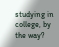studying in college, by the way?